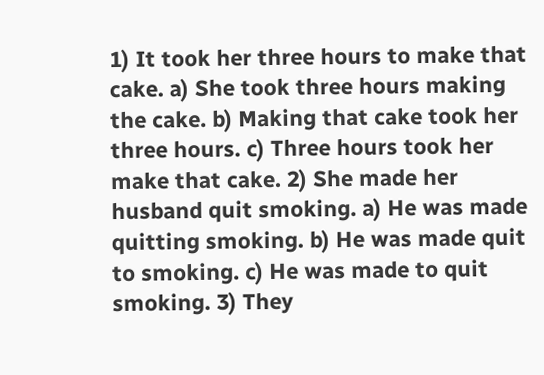1) It took her three hours to make that cake. a) She took three hours making the cake. b) Making that cake took her three hours. c) Three hours took her make that cake. 2) She made her husband quit smoking. a) He was made quitting smoking. b) He was made quit to smoking. c) He was made to quit smoking. 3) They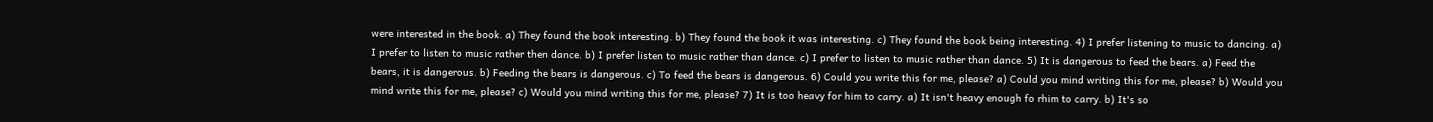were interested in the book. a) They found the book interesting. b) They found the book it was interesting. c) They found the book being interesting. 4) I prefer listening to music to dancing. a) I prefer to listen to music rather then dance. b) I prefer listen to music rather than dance. c) I prefer to listen to music rather than dance. 5) It is dangerous to feed the bears. a) Feed the bears, it is dangerous. b) Feeding the bears is dangerous. c) To feed the bears is dangerous. 6) Could you write this for me, please? a) Could you mind writing this for me, please? b) Would you mind write this for me, please? c) Would you mind writing this for me, please? 7) It is too heavy for him to carry. a) It isn't heavy enough fo rhim to carry. b) It's so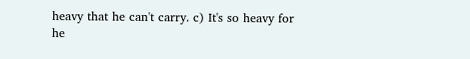heavy that he can't carry. c) It's so heavy for he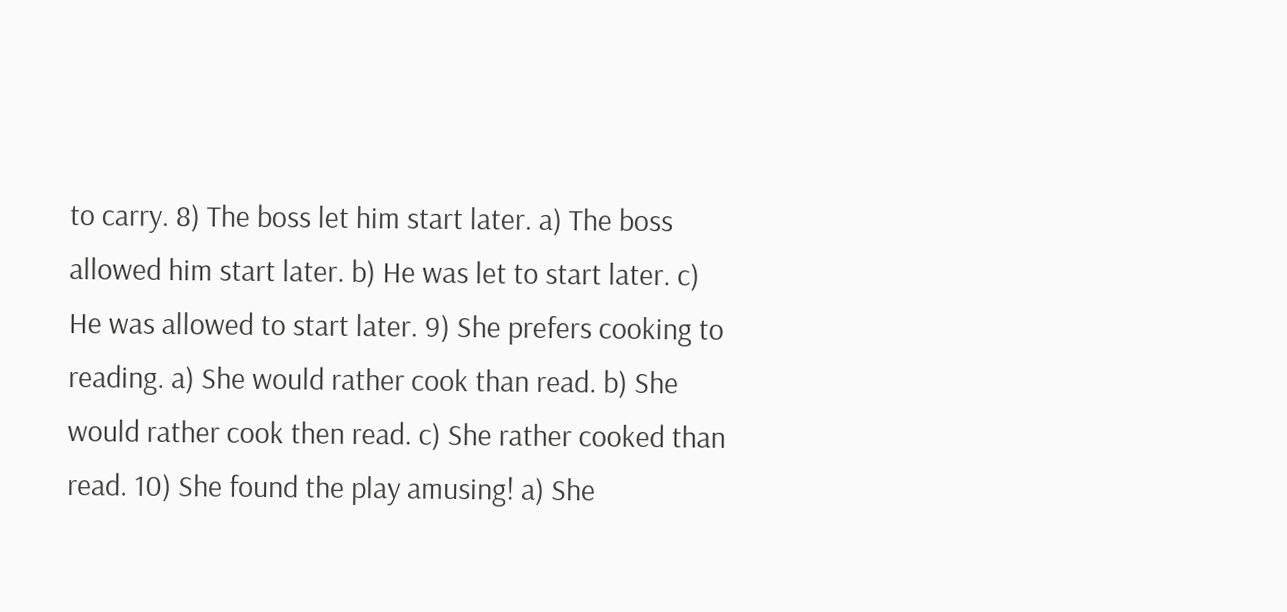to carry. 8) The boss let him start later. a) The boss allowed him start later. b) He was let to start later. c) He was allowed to start later. 9) She prefers cooking to reading. a) She would rather cook than read. b) She would rather cook then read. c) She rather cooked than read. 10) She found the play amusing! a) She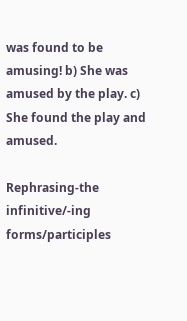was found to be amusing! b) She was amused by the play. c) She found the play and amused.

Rephrasing-the infinitive/-ing forms/participles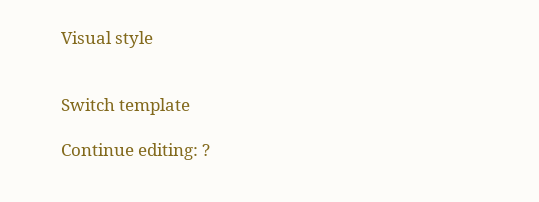Visual style


Switch template

Continue editing: ?